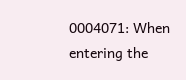0004071: When entering the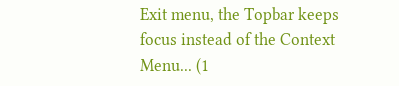Exit menu, the Topbar keeps focus instead of the Context Menu... (1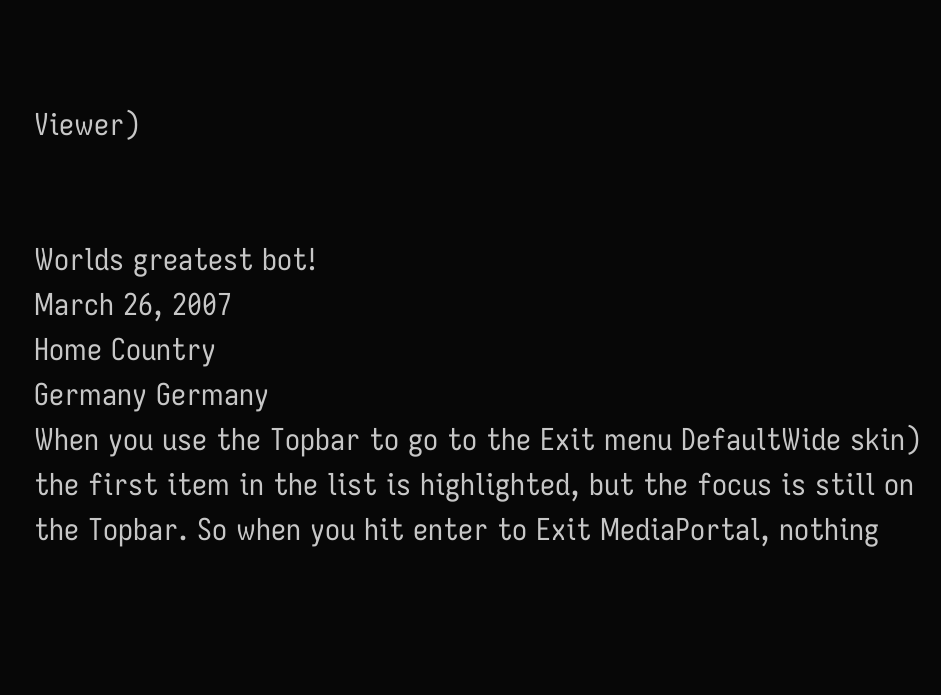Viewer)


Worlds greatest bot!
March 26, 2007
Home Country
Germany Germany
When you use the Topbar to go to the Exit menu DefaultWide skin) the first item in the list is highlighted, but the focus is still on the Topbar. So when you hit enter to Exit MediaPortal, nothing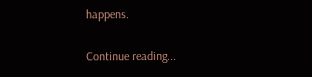happens.

Continue reading...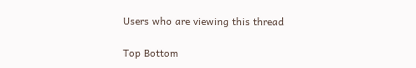Users who are viewing this thread

Top Bottom